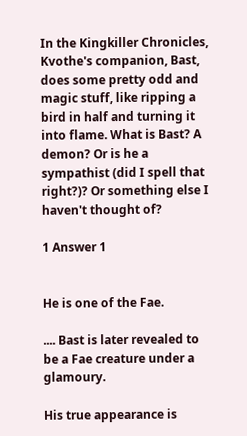In the Kingkiller Chronicles, Kvothe's companion, Bast, does some pretty odd and magic stuff, like ripping a bird in half and turning it into flame. What is Bast? A demon? Or is he a sympathist (did I spell that right?)? Or something else I haven't thought of?

1 Answer 1


He is one of the Fae.

.... Bast is later revealed to be a Fae creature under a glamoury.

His true appearance is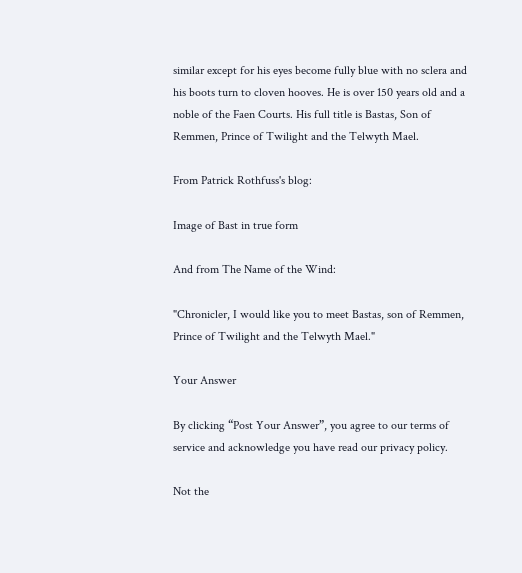similar except for his eyes become fully blue with no sclera and his boots turn to cloven hooves. He is over 150 years old and a noble of the Faen Courts. His full title is Bastas, Son of Remmen, Prince of Twilight and the Telwyth Mael.

From Patrick Rothfuss's blog:

Image of Bast in true form

And from The Name of the Wind:

"Chronicler, I would like you to meet Bastas, son of Remmen, Prince of Twilight and the Telwyth Mael."

Your Answer

By clicking “Post Your Answer”, you agree to our terms of service and acknowledge you have read our privacy policy.

Not the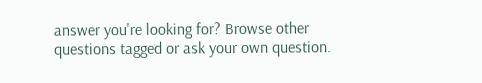answer you're looking for? Browse other questions tagged or ask your own question.